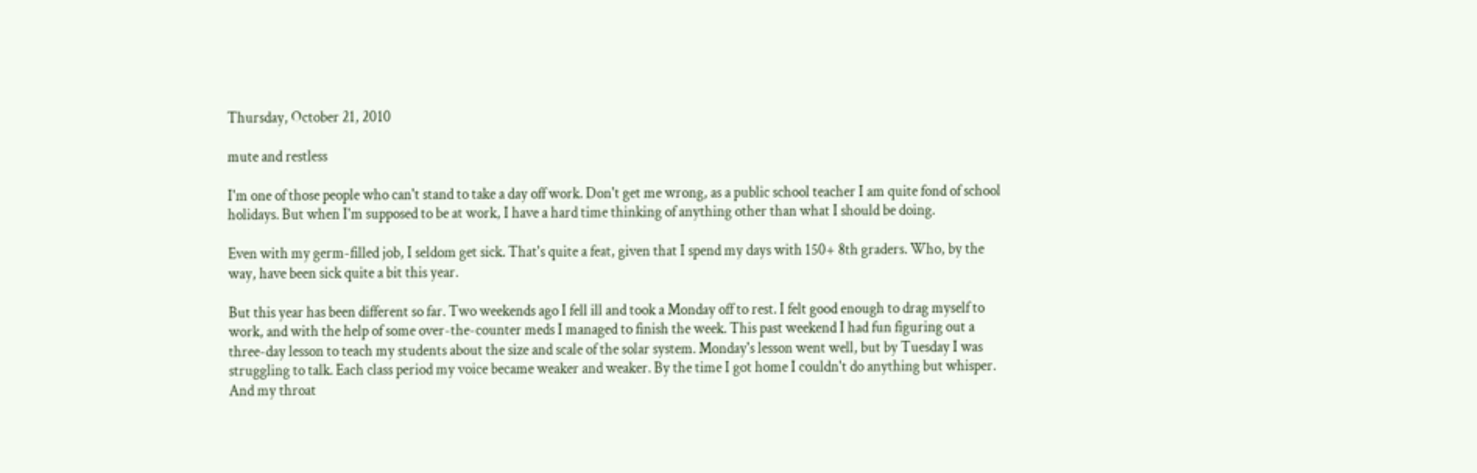Thursday, October 21, 2010

mute and restless

I'm one of those people who can't stand to take a day off work. Don't get me wrong, as a public school teacher I am quite fond of school holidays. But when I'm supposed to be at work, I have a hard time thinking of anything other than what I should be doing.

Even with my germ-filled job, I seldom get sick. That's quite a feat, given that I spend my days with 150+ 8th graders. Who, by the way, have been sick quite a bit this year.

But this year has been different so far. Two weekends ago I fell ill and took a Monday off to rest. I felt good enough to drag myself to work, and with the help of some over-the-counter meds I managed to finish the week. This past weekend I had fun figuring out a three-day lesson to teach my students about the size and scale of the solar system. Monday's lesson went well, but by Tuesday I was struggling to talk. Each class period my voice became weaker and weaker. By the time I got home I couldn't do anything but whisper. And my throat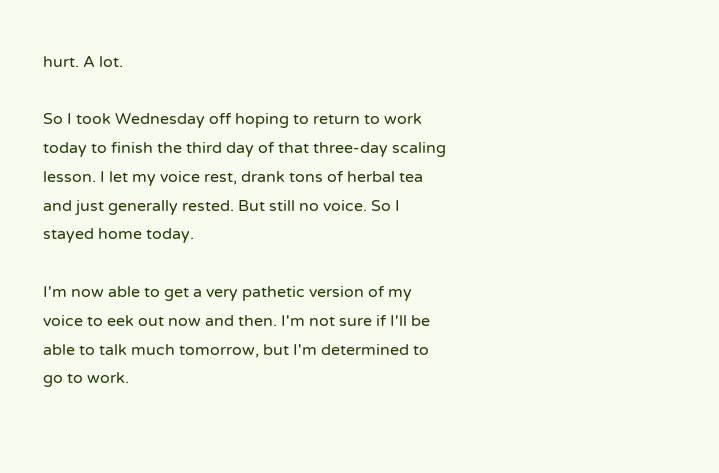hurt. A lot.

So I took Wednesday off hoping to return to work today to finish the third day of that three-day scaling lesson. I let my voice rest, drank tons of herbal tea and just generally rested. But still no voice. So I stayed home today.

I'm now able to get a very pathetic version of my voice to eek out now and then. I'm not sure if I'll be able to talk much tomorrow, but I'm determined to go to work.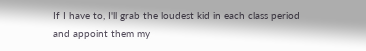If I have to, I'll grab the loudest kid in each class period and appoint them my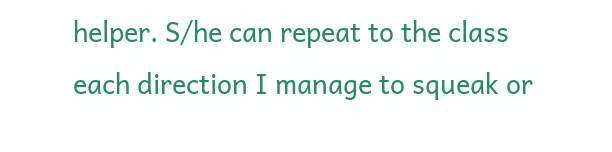helper. S/he can repeat to the class each direction I manage to squeak or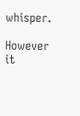whisper.

However it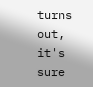turns out, it's sure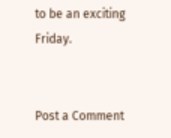to be an exciting Friday.


Post a Comment